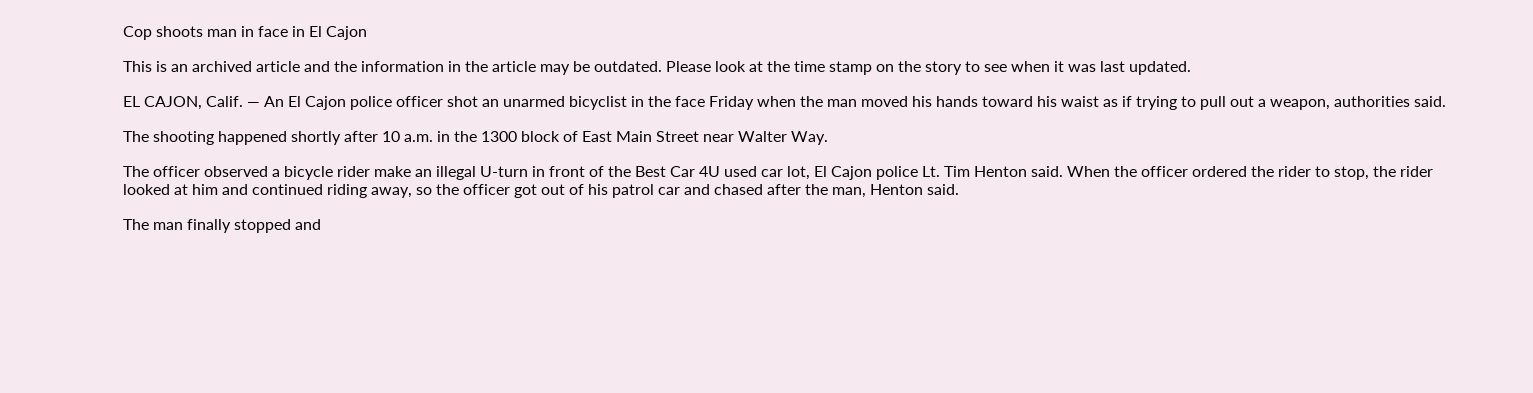Cop shoots man in face in El Cajon

This is an archived article and the information in the article may be outdated. Please look at the time stamp on the story to see when it was last updated.

EL CAJON, Calif. — An El Cajon police officer shot an unarmed bicyclist in the face Friday when the man moved his hands toward his waist as if trying to pull out a weapon, authorities said.

The shooting happened shortly after 10 a.m. in the 1300 block of East Main Street near Walter Way.

The officer observed a bicycle rider make an illegal U-turn in front of the Best Car 4U used car lot, El Cajon police Lt. Tim Henton said. When the officer ordered the rider to stop, the rider looked at him and continued riding away, so the officer got out of his patrol car and chased after the man, Henton said.

The man finally stopped and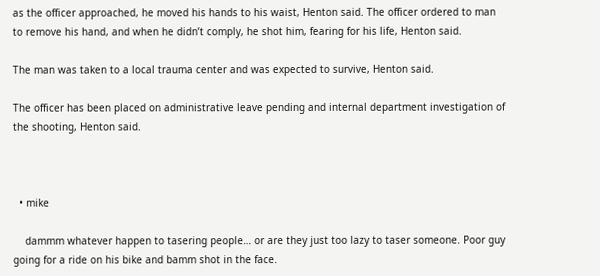as the officer approached, he moved his hands to his waist, Henton said. The officer ordered to man to remove his hand, and when he didn’t comply, he shot him, fearing for his life, Henton said.

The man was taken to a local trauma center and was expected to survive, Henton said.

The officer has been placed on administrative leave pending and internal department investigation of the shooting, Henton said.



  • mike

    dammm whatever happen to tasering people… or are they just too lazy to taser someone. Poor guy going for a ride on his bike and bamm shot in the face.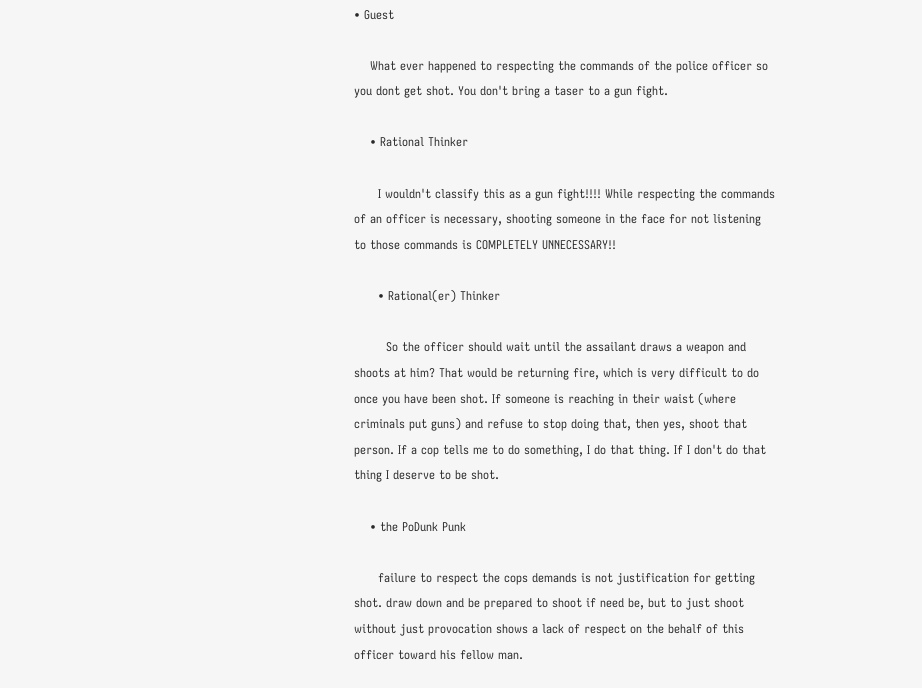• Guest

    What ever happened to respecting the commands of the police officer so you dont get shot. You don't bring a taser to a gun fight.

    • Rational Thinker

      I wouldn't classify this as a gun fight!!!! While respecting the commands of an officer is necessary, shooting someone in the face for not listening to those commands is COMPLETELY UNNECESSARY!!

      • Rational(er) Thinker

        So the officer should wait until the assailant draws a weapon and shoots at him? That would be returning fire, which is very difficult to do once you have been shot. If someone is reaching in their waist (where criminals put guns) and refuse to stop doing that, then yes, shoot that person. If a cop tells me to do something, I do that thing. If I don't do that thing I deserve to be shot.

    • the PoDunk Punk

      failure to respect the cops demands is not justification for getting shot. draw down and be prepared to shoot if need be, but to just shoot without just provocation shows a lack of respect on the behalf of this officer toward his fellow man.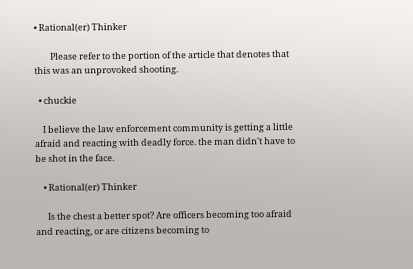• Rational(er) Thinker

        Please refer to the portion of the article that denotes that this was an unprovoked shooting.

  • chuckie

    I believe the law enforcement community is getting a little afraid and reacting with deadly force. the man didn't have to be shot in the face.

    • Rational(er) Thinker

      Is the chest a better spot? Are officers becoming too afraid and reacting, or are citizens becoming to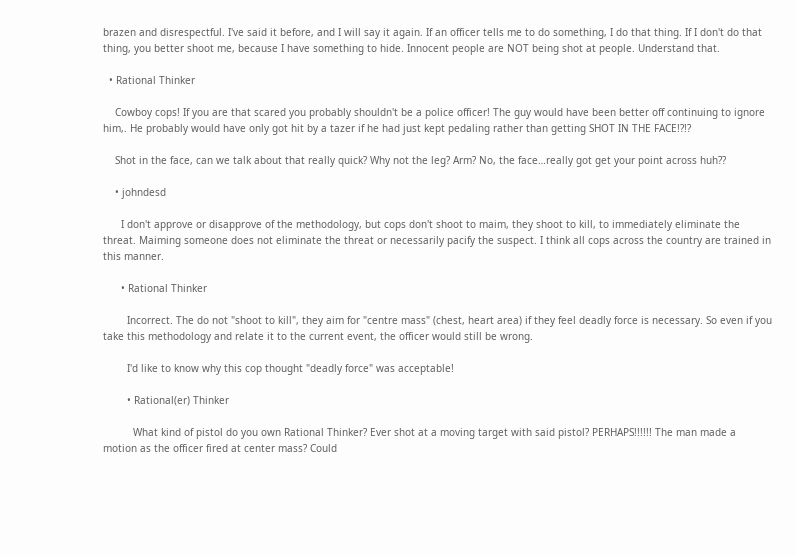brazen and disrespectful. I've said it before, and I will say it again. If an officer tells me to do something, I do that thing. If I don't do that thing, you better shoot me, because I have something to hide. Innocent people are NOT being shot at people. Understand that.

  • Rational Thinker

    Cowboy cops! If you are that scared you probably shouldn't be a police officer! The guy would have been better off continuing to ignore him,. He probably would have only got hit by a tazer if he had just kept pedaling rather than getting SHOT IN THE FACE!?!?

    Shot in the face, can we talk about that really quick? Why not the leg? Arm? No, the face…really got get your point across huh??

    • johndesd

      I don't approve or disapprove of the methodology, but cops don't shoot to maim, they shoot to kill, to immediately eliminate the threat. Maiming someone does not eliminate the threat or necessarily pacify the suspect. I think all cops across the country are trained in this manner.

      • Rational Thinker

        Incorrect. The do not "shoot to kill", they aim for "centre mass" (chest, heart area) if they feel deadly force is necessary. So even if you take this methodology and relate it to the current event, the officer would still be wrong.

        I'd like to know why this cop thought "deadly force" was acceptable!

        • Rational(er) Thinker

          What kind of pistol do you own Rational Thinker? Ever shot at a moving target with said pistol? PERHAPS!!!!!! The man made a motion as the officer fired at center mass? Could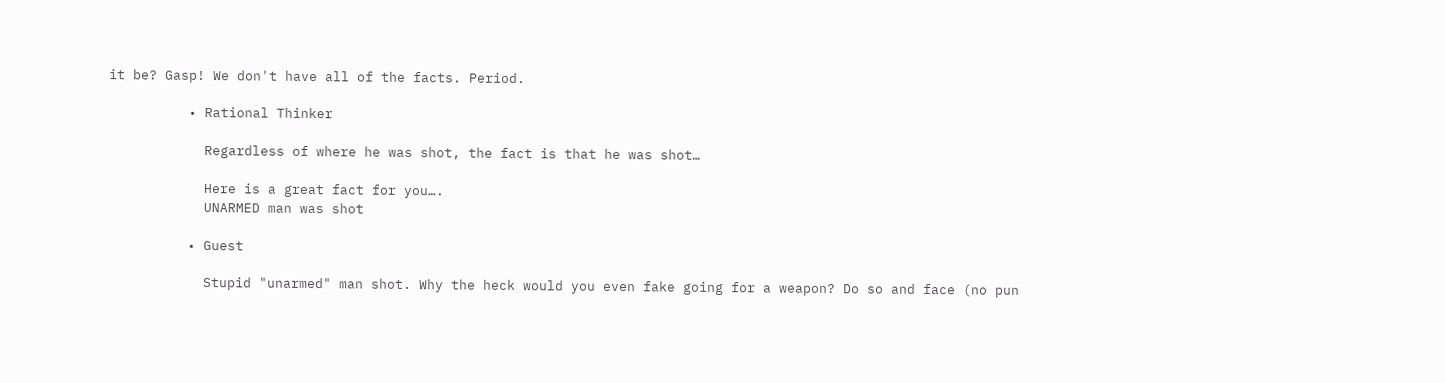it be? Gasp! We don't have all of the facts. Period.

          • Rational Thinker

            Regardless of where he was shot, the fact is that he was shot…

            Here is a great fact for you….
            UNARMED man was shot

          • Guest

            Stupid "unarmed" man shot. Why the heck would you even fake going for a weapon? Do so and face (no pun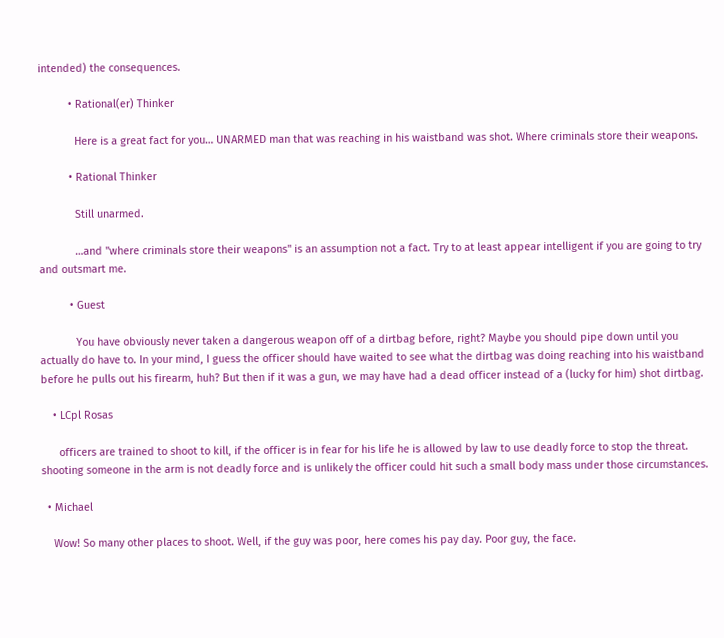intended) the consequences.

          • Rational(er) Thinker

            Here is a great fact for you… UNARMED man that was reaching in his waistband was shot. Where criminals store their weapons.

          • Rational Thinker

            Still unarmed.

            …and "where criminals store their weapons" is an assumption not a fact. Try to at least appear intelligent if you are going to try and outsmart me.

          • Guest

            You have obviously never taken a dangerous weapon off of a dirtbag before, right? Maybe you should pipe down until you actually do have to. In your mind, I guess the officer should have waited to see what the dirtbag was doing reaching into his waistband before he pulls out his firearm, huh? But then if it was a gun, we may have had a dead officer instead of a (lucky for him) shot dirtbag.

    • LCpl Rosas

      officers are trained to shoot to kill, if the officer is in fear for his life he is allowed by law to use deadly force to stop the threat. shooting someone in the arm is not deadly force and is unlikely the officer could hit such a small body mass under those circumstances.

  • Michael

    Wow! So many other places to shoot. Well, if the guy was poor, here comes his pay day. Poor guy, the face.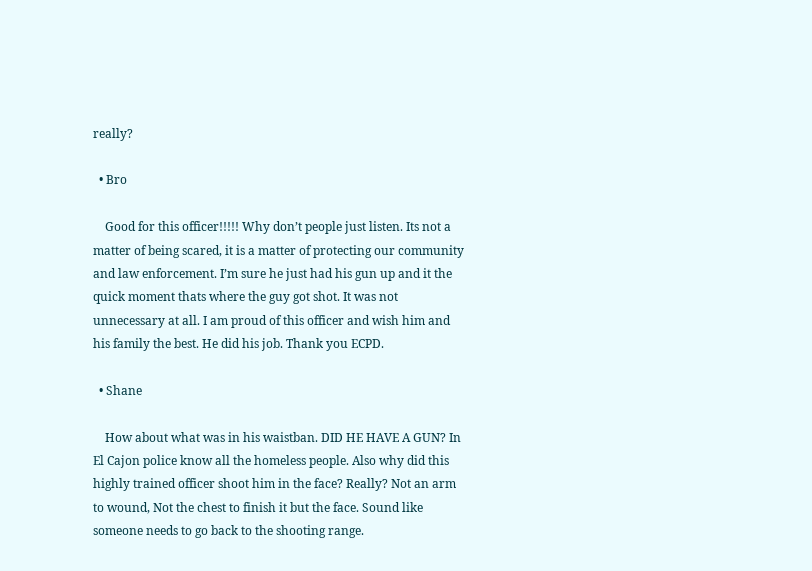really?

  • Bro

    Good for this officer!!!!! Why don’t people just listen. Its not a matter of being scared, it is a matter of protecting our community and law enforcement. I’m sure he just had his gun up and it the quick moment thats where the guy got shot. It was not unnecessary at all. I am proud of this officer and wish him and his family the best. He did his job. Thank you ECPD.

  • Shane

    How about what was in his waistban. DID HE HAVE A GUN? In El Cajon police know all the homeless people. Also why did this highly trained officer shoot him in the face? Really? Not an arm to wound, Not the chest to finish it but the face. Sound like someone needs to go back to the shooting range.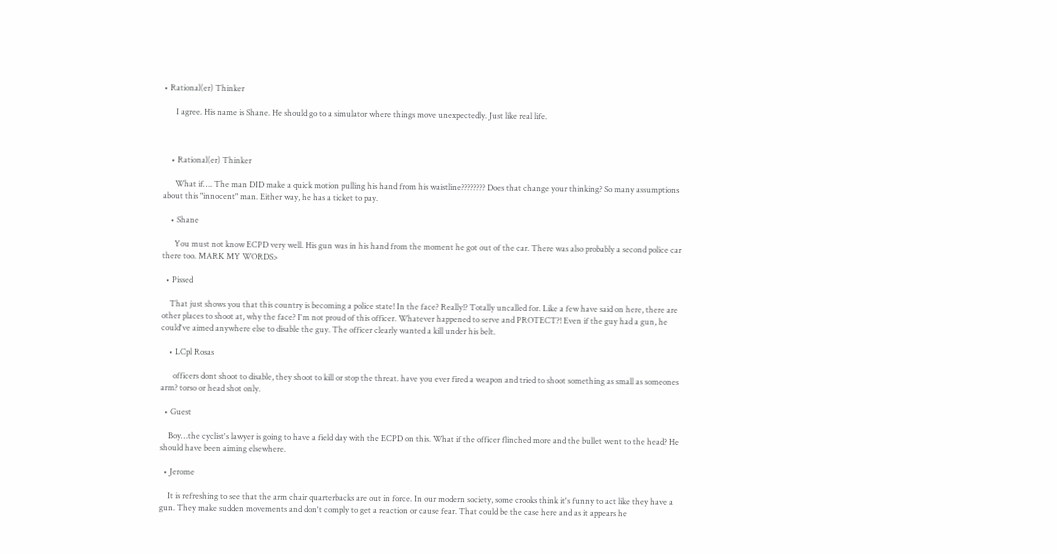• Rational(er) Thinker

      I agree. His name is Shane. He should go to a simulator where things move unexpectedly. Just like real life.



    • Rational(er) Thinker

      What if…. The man DID make a quick motion pulling his hand from his waistline???????? Does that change your thinking? So many assumptions about this "innocent" man. Either way, he has a ticket to pay.

    • Shane

      You must not know ECPD very well. His gun was in his hand from the moment he got out of the car. There was also probably a second police car there too. MARK MY WORDS>

  • Pissed

    That just shows you that this country is becoming a police state! In the face? Really!? Totally uncalled for. Like a few have said on here, there are other places to shoot at, why the face? I'm not proud of this officer. Whatever happened to serve and PROTECT?! Even if the guy had a gun, he could've aimed anywhere else to disable the guy. The officer clearly wanted a kill under his belt.

    • LCpl Rosas

      officers dont shoot to disable, they shoot to kill or stop the threat. have you ever fired a weapon and tried to shoot something as small as someones arm? torso or head shot only.

  • Guest

    Boy…the cyclist's lawyer is going to have a field day with the ECPD on this. What if the officer flinched more and the bullet went to the head? He should have been aiming elsewhere.

  • Jerome

    It is refreshing to see that the arm chair quarterbacks are out in force. In our modern society, some crooks think it's funny to act like they have a gun. They make sudden movements and don't comply to get a reaction or cause fear. That could be the case here and as it appears he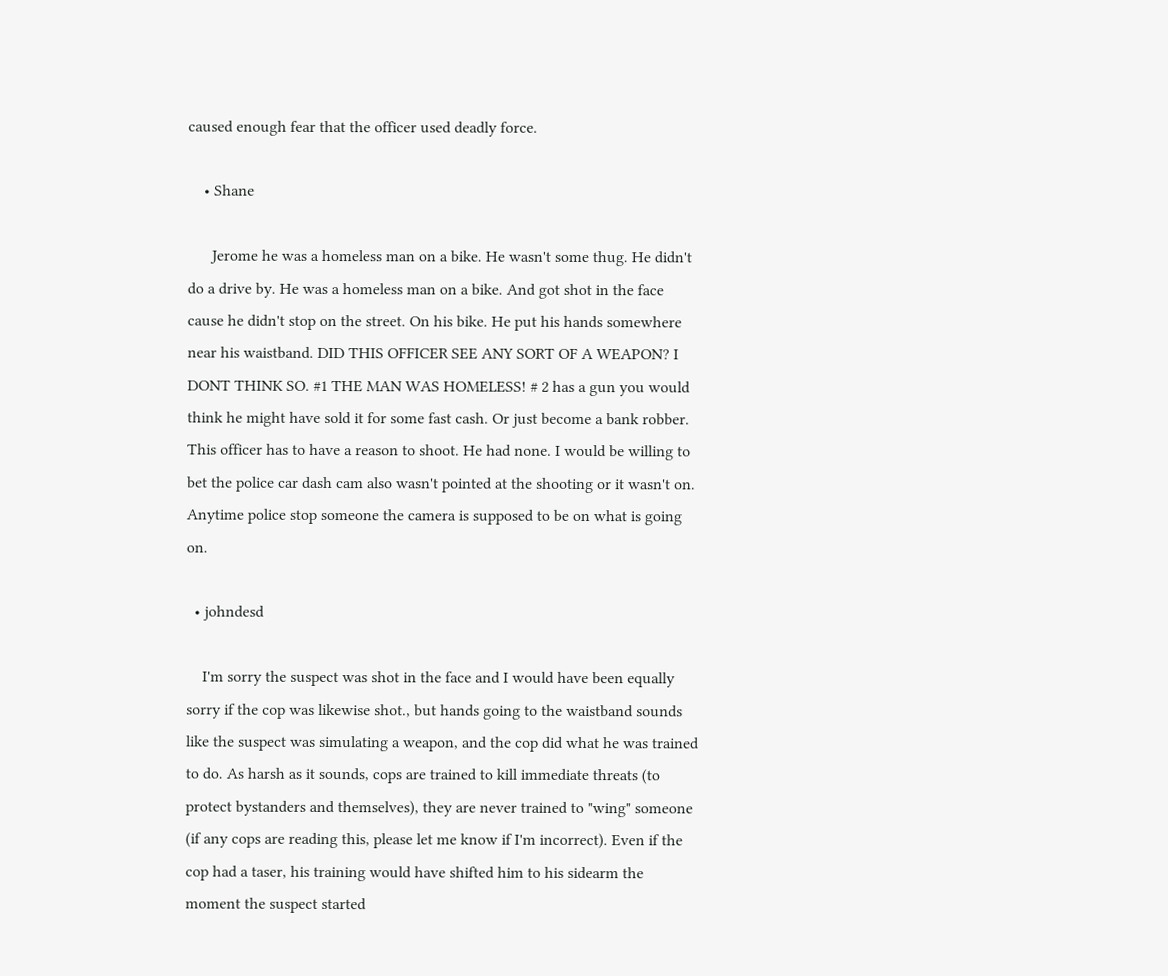caused enough fear that the officer used deadly force.

    • Shane

      Jerome he was a homeless man on a bike. He wasn't some thug. He didn't do a drive by. He was a homeless man on a bike. And got shot in the face cause he didn't stop on the street. On his bike. He put his hands somewhere near his waistband. DID THIS OFFICER SEE ANY SORT OF A WEAPON? I DONT THINK SO. #1 THE MAN WAS HOMELESS! # 2 has a gun you would think he might have sold it for some fast cash. Or just become a bank robber. This officer has to have a reason to shoot. He had none. I would be willing to bet the police car dash cam also wasn't pointed at the shooting or it wasn't on. Anytime police stop someone the camera is supposed to be on what is going on.

  • johndesd

    I'm sorry the suspect was shot in the face and I would have been equally sorry if the cop was likewise shot., but hands going to the waistband sounds like the suspect was simulating a weapon, and the cop did what he was trained to do. As harsh as it sounds, cops are trained to kill immediate threats (to protect bystanders and themselves), they are never trained to "wing" someone (if any cops are reading this, please let me know if I'm incorrect). Even if the cop had a taser, his training would have shifted him to his sidearm the moment the suspect started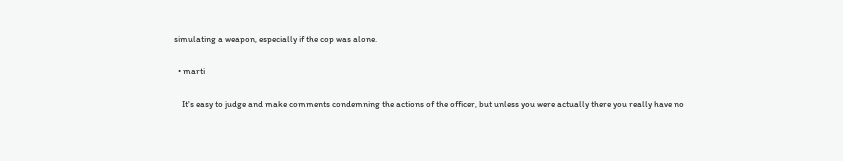simulating a weapon, especially if the cop was alone.

  • marti

    It's easy to judge and make comments condemning the actions of the officer, but unless you were actually there you really have no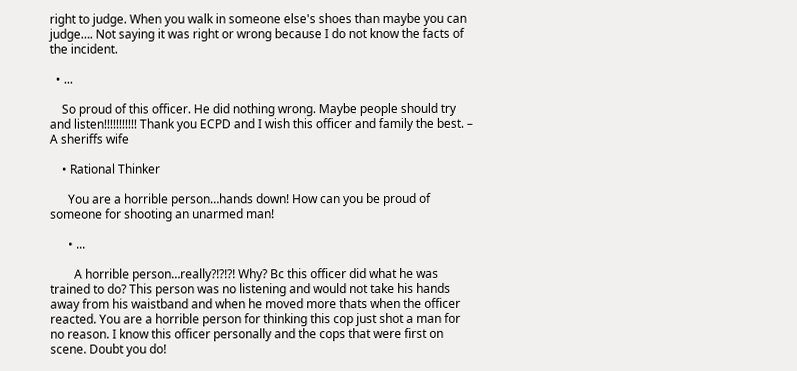right to judge. When you walk in someone else's shoes than maybe you can judge…. Not saying it was right or wrong because I do not know the facts of the incident.

  • ...

    So proud of this officer. He did nothing wrong. Maybe people should try and listen!!!!!!!!!!! Thank you ECPD and I wish this officer and family the best. – A sheriffs wife

    • Rational Thinker

      You are a horrible person…hands down! How can you be proud of someone for shooting an unarmed man!

      • ...

        A horrible person…really?!?!?! Why? Bc this officer did what he was trained to do? This person was no listening and would not take his hands away from his waistband and when he moved more thats when the officer reacted. You are a horrible person for thinking this cop just shot a man for no reason. I know this officer personally and the cops that were first on scene. Doubt you do!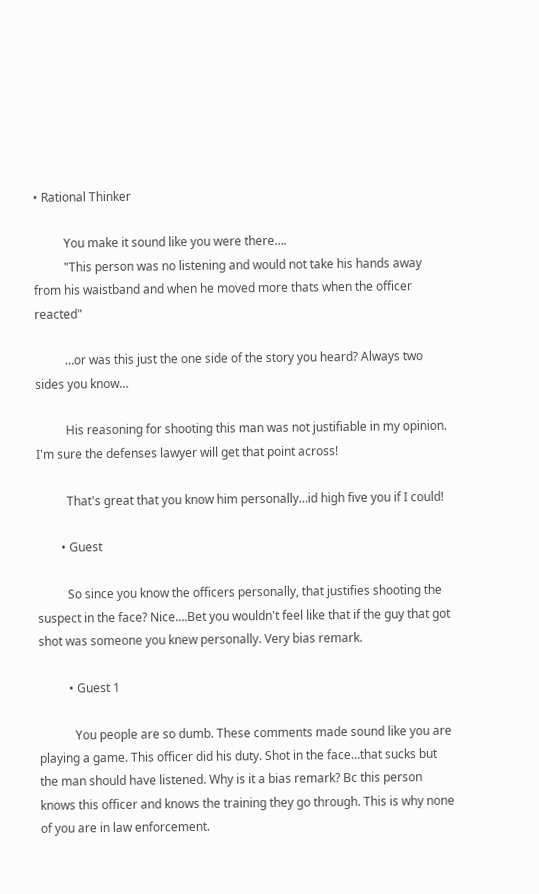• Rational Thinker

          You make it sound like you were there….
          "This person was no listening and would not take his hands away from his waistband and when he moved more thats when the officer reacted"

          …or was this just the one side of the story you heard? Always two sides you know…

          His reasoning for shooting this man was not justifiable in my opinion. I'm sure the defenses lawyer will get that point across!

          That's great that you know him personally…id high five you if I could!

        • Guest

          So since you know the officers personally, that justifies shooting the suspect in the face? Nice….Bet you wouldn't feel like that if the guy that got shot was someone you knew personally. Very bias remark.

          • Guest 1

            You people are so dumb. These comments made sound like you are playing a game. This officer did his duty. Shot in the face…that sucks but the man should have listened. Why is it a bias remark? Bc this person knows this officer and knows the training they go through. This is why none of you are in law enforcement.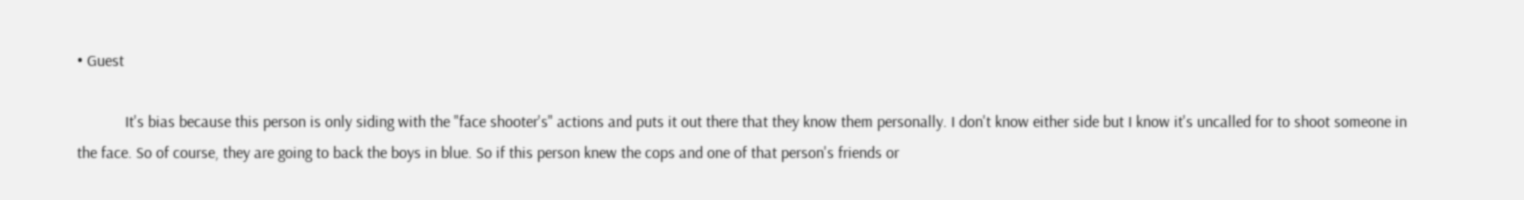• Guest

            It's bias because this person is only siding with the "face shooter's" actions and puts it out there that they know them personally. I don't know either side but I know it's uncalled for to shoot someone in the face. So of course, they are going to back the boys in blue. So if this person knew the cops and one of that person's friends or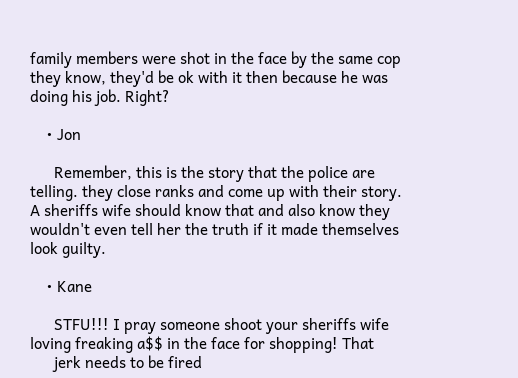family members were shot in the face by the same cop they know, they'd be ok with it then because he was doing his job. Right?

    • Jon

      Remember, this is the story that the police are telling. they close ranks and come up with their story. A sheriffs wife should know that and also know they wouldn't even tell her the truth if it made themselves look guilty.

    • Kane

      STFU!!! I pray someone shoot your sheriffs wife loving freaking a$$ in the face for shopping! That
      jerk needs to be fired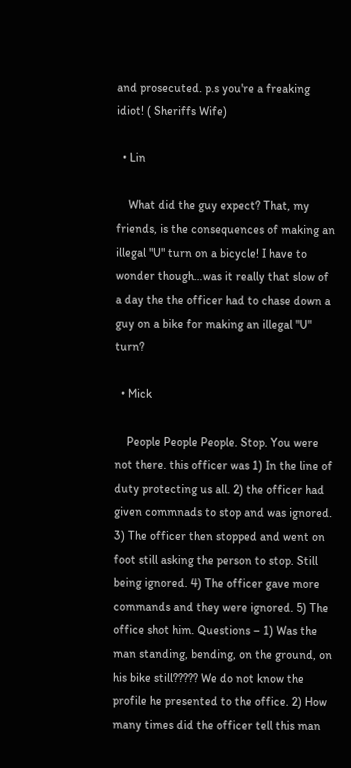and prosecuted. p.s you're a freaking idiot! ( Sheriffs Wife)

  • Lin

    What did the guy expect? That, my friends, is the consequences of making an illegal "U" turn on a bicycle! I have to wonder though…was it really that slow of a day the the officer had to chase down a guy on a bike for making an illegal "U" turn?

  • Mick

    People People People. Stop. You were not there. this officer was 1) In the line of duty protecting us all. 2) the officer had given commnads to stop and was ignored. 3) The officer then stopped and went on foot still asking the person to stop. Still being ignored. 4) The officer gave more commands and they were ignored. 5) The office shot him. Questions – 1) Was the man standing, bending, on the ground, on his bike still????? We do not know the profile he presented to the office. 2) How many times did the officer tell this man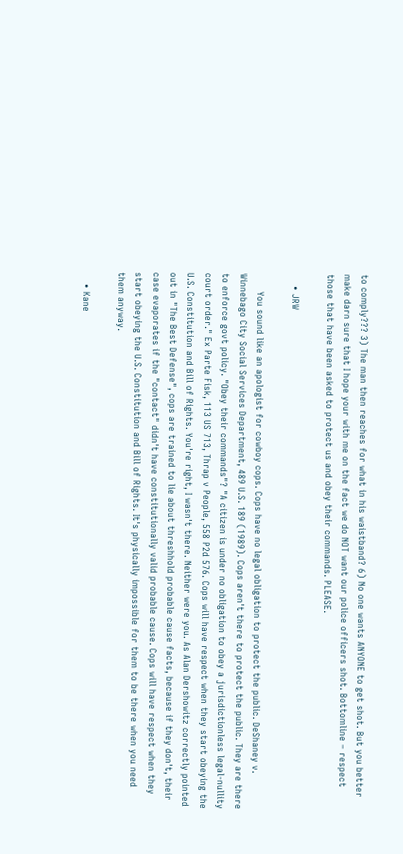to comply??? 3) The man then reaches for what in his waistband? 6) No one wants ANYONE to get shot. But you better make darn sure that I hope your with me on the fact we do NOT want our police officers shot. Bottomline – respect those that have been asked to protect us and obey their commands. PLEASE.

    • JRW

      You sound like an apologist for cowboy cops. Cops have no legal obligation to protect the public. DeShaney v. Winnebago City Social Services Department, 489 U.S. 189 (1989). Cops aren't there to protect the public. They are there to enforce govt policy. "Obey their commands"? "A citizen is under no obligation to obey a jurisdictionless legal-nullity court order." Ex Parte Fisk, 113 US 713, Thrap v People, 558 P2d 576. Cops will have respect when they start obeying the U.S. Constitution and Bill of Rights. You're right, I wasn't there. Neither were you. As Alan Dershowitz correctly pointed out in "The Best Defense", cops are trained to lie about threshhold probable cause facts, because if they don't, their case evaporates if the "contact" didn't have constitutionally valid probable cause. Cops will have respect when they start obeying the U.S. Constitution and Bill of Rights. It's physically impossible for them to be there when you need them anyway.

    • Kane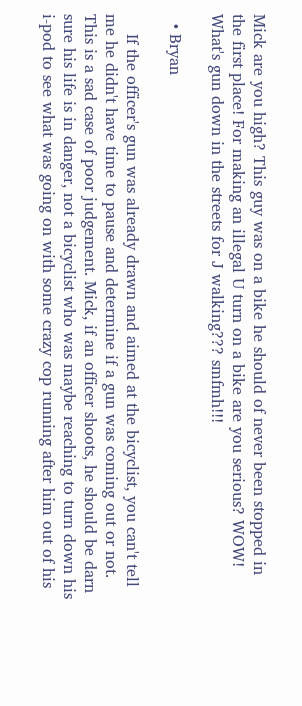Mick are you high? This guy was on a bike he should of never been stopped in the first place! For making an illegal U turn on a bike are you serious? WOW! What's gun down in the streets for J walking??? smfmh!!!

  • Bryan

    If the officer's gun was already drawn and aimed at the bicyclist, you can't tell me he didn't have time to pause and determine if a gun was coming out or not. This is a sad case of poor judgement. Mick, if an officer shoots, he should be darn sure his life is in danger, not a bicyclist who was maybe reaching to turn down his i-pod to see what was going on with some crazy cop running after him out of his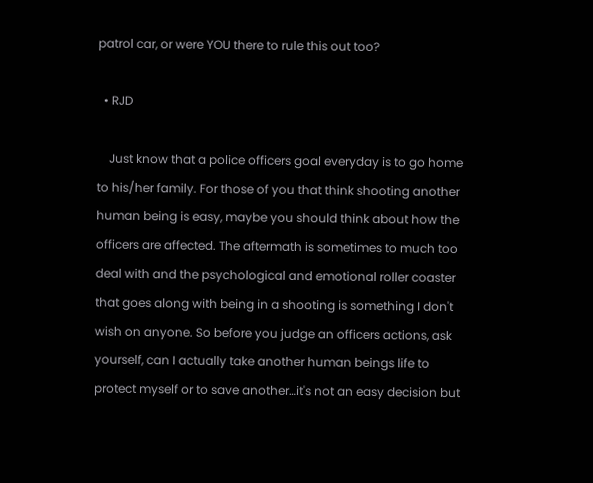patrol car, or were YOU there to rule this out too?

  • RJD

    Just know that a police officers goal everyday is to go home to his/her family. For those of you that think shooting another human being is easy, maybe you should think about how the officers are affected. The aftermath is sometimes to much too deal with and the psychological and emotional roller coaster that goes along with being in a shooting is something I don't wish on anyone. So before you judge an officers actions, ask yourself, can I actually take another human beings life to protect myself or to save another…it's not an easy decision but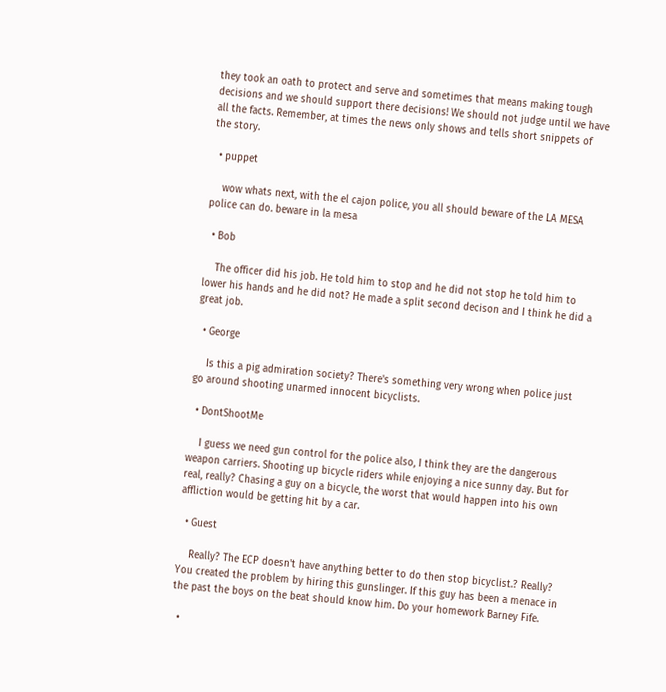they took an oath to protect and serve and sometimes that means making tough decisions and we should support there decisions! We should not judge until we have all the facts. Remember, at times the news only shows and tells short snippets of the story.

  • puppet

    wow whats next, with the el cajon police, you all should beware of the LA MESA police can do. beware in la mesa

  • Bob

    The officer did his job. He told him to stop and he did not stop he told him to lower his hands and he did not? He made a split second decison and I think he did a great job.

  • George

    Is this a pig admiration society? There's something very wrong when police just go around shooting unarmed innocent bicyclists.

  • DontShootMe

    I guess we need gun control for the police also, I think they are the dangerous weapon carriers. Shooting up bicycle riders while enjoying a nice sunny day. But for real, really? Chasing a guy on a bicycle, the worst that would happen into his own affliction would be getting hit by a car.

  • Guest

    Really? The ECP doesn't have anything better to do then stop bicyclist.? Really? You created the problem by hiring this gunslinger. If this guy has been a menace in the past the boys on the beat should know him. Do your homework Barney Fife.

  •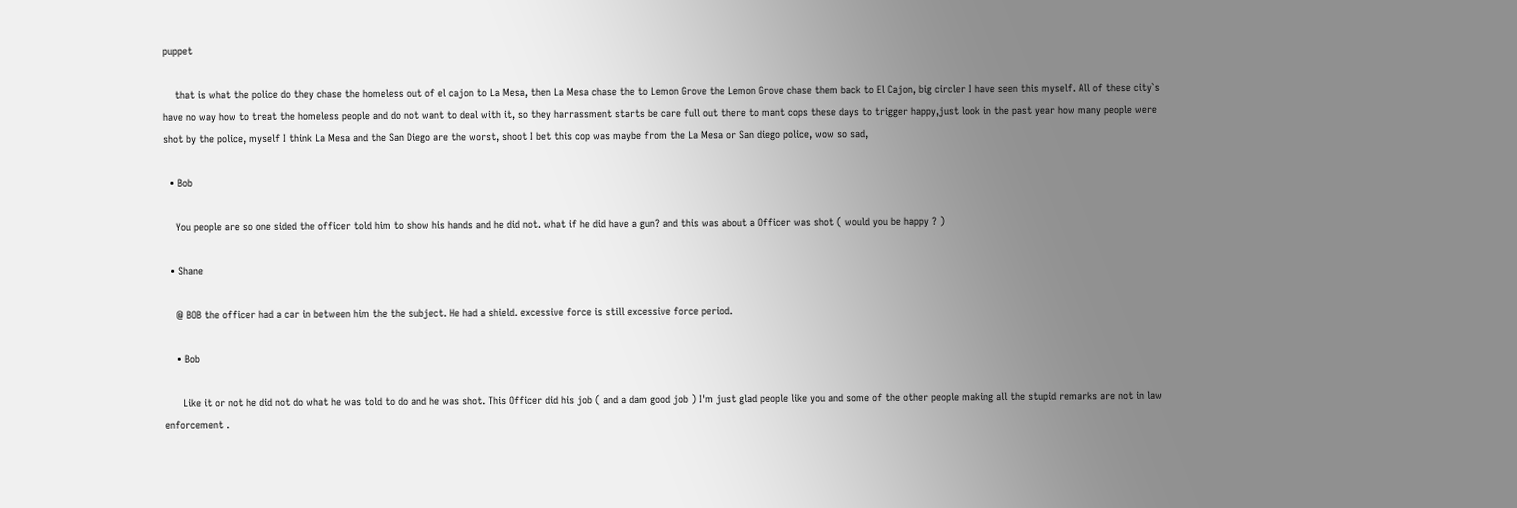puppet

    that is what the police do they chase the homeless out of el cajon to La Mesa, then La Mesa chase the to Lemon Grove the Lemon Grove chase them back to El Cajon, big circler I have seen this myself. All of these city`s have no way how to treat the homeless people and do not want to deal with it, so they harrassment starts be care full out there to mant cops these days to trigger happy,just look in the past year how many people were shot by the police, myself I think La Mesa and the San Diego are the worst, shoot I bet this cop was maybe from the La Mesa or San diego police, wow so sad,

  • Bob

    You people are so one sided the officer told him to show his hands and he did not. what if he did have a gun? and this was about a Officer was shot ( would you be happy ? )

  • Shane

    @ BOB the officer had a car in between him the the subject. He had a shield. excessive force is still excessive force period.

    • Bob

      Like it or not he did not do what he was told to do and he was shot. This Officer did his job ( and a dam good job ) I'm just glad people like you and some of the other people making all the stupid remarks are not in law enforcement .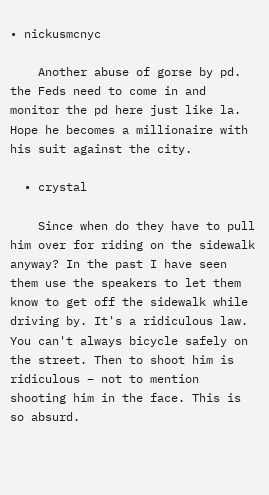• nickusmcnyc

    Another abuse of gorse by pd. the Feds need to come in and monitor the pd here just like la. Hope he becomes a millionaire with his suit against the city.

  • crystal

    Since when do they have to pull him over for riding on the sidewalk anyway? In the past I have seen them use the speakers to let them know to get off the sidewalk while driving by. It's a ridiculous law. You can't always bicycle safely on the street. Then to shoot him is ridiculous – not to mention shooting him in the face. This is so absurd.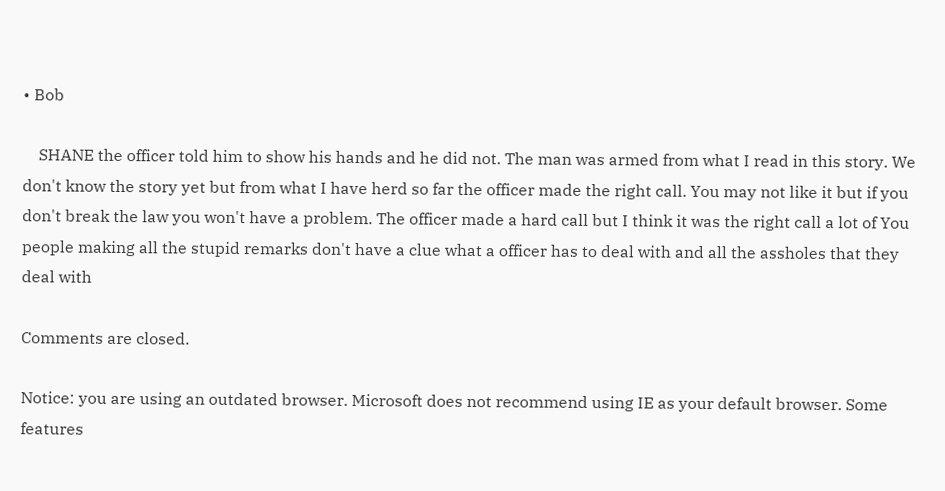• Bob

    SHANE the officer told him to show his hands and he did not. The man was armed from what I read in this story. We don't know the story yet but from what I have herd so far the officer made the right call. You may not like it but if you don't break the law you won't have a problem. The officer made a hard call but I think it was the right call a lot of You people making all the stupid remarks don't have a clue what a officer has to deal with and all the assholes that they deal with

Comments are closed.

Notice: you are using an outdated browser. Microsoft does not recommend using IE as your default browser. Some features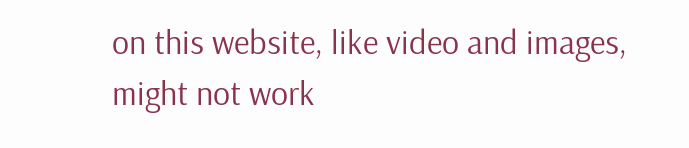on this website, like video and images, might not work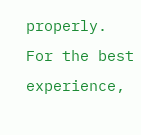properly. For the best experience,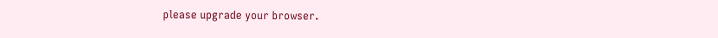please upgrade your browser.